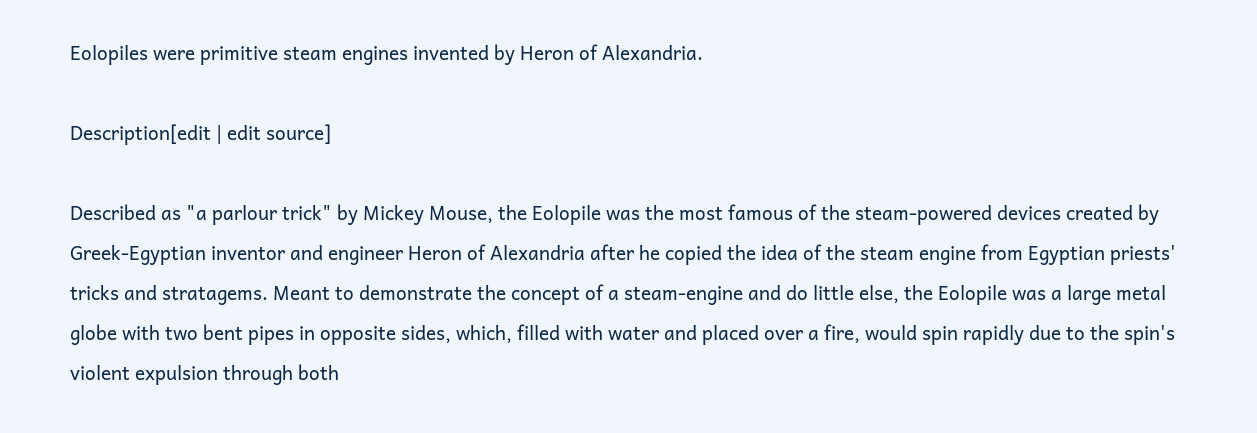Eolopiles were primitive steam engines invented by Heron of Alexandria.

Description[edit | edit source]

Described as "a parlour trick" by Mickey Mouse, the Eolopile was the most famous of the steam-powered devices created by Greek-Egyptian inventor and engineer Heron of Alexandria after he copied the idea of the steam engine from Egyptian priests' tricks and stratagems. Meant to demonstrate the concept of a steam-engine and do little else, the Eolopile was a large metal globe with two bent pipes in opposite sides, which, filled with water and placed over a fire, would spin rapidly due to the spin's violent expulsion through both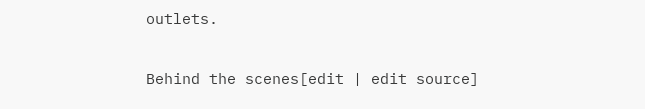outlets.

Behind the scenes[edit | edit source]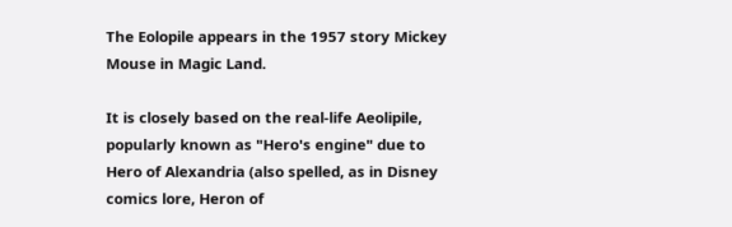The Eolopile appears in the 1957 story Mickey Mouse in Magic Land.

It is closely based on the real-life Aeolipile, popularly known as "Hero's engine" due to Hero of Alexandria (also spelled, as in Disney comics lore, Heron of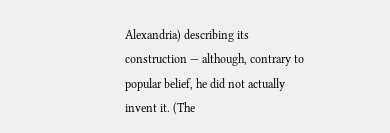Alexandria) describing its construction — although, contrary to popular belief, he did not actually invent it. (The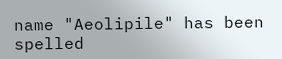name "Aeolipile" has been spelled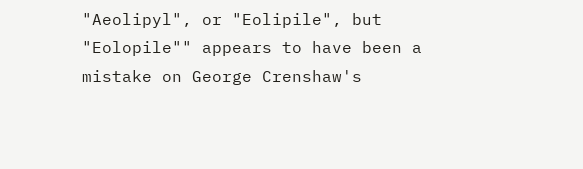"Aeolipyl", or "Eolipile", but "Eolopile"" appears to have been a mistake on George Crenshaw's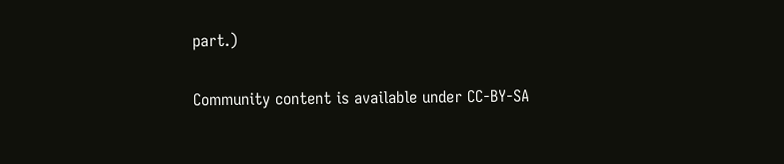part.)

Community content is available under CC-BY-SA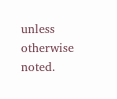unless otherwise noted.